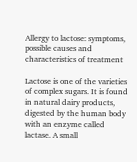Allergy to lactose: symptoms, possible causes and characteristics of treatment

Lactose is one of the varieties of complex sugars. It is found in natural dairy products, digested by the human body with an enzyme called lactase. A small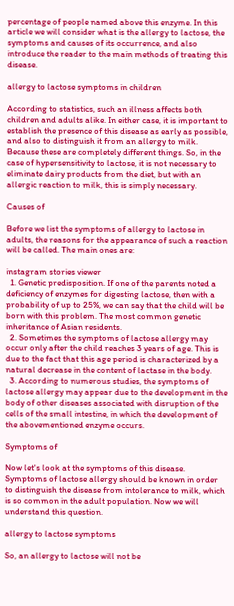percentage of people named above this enzyme. In this article we will consider what is the allergy to lactose, the symptoms and causes of its occurrence, and also introduce the reader to the main methods of treating this disease.

allergy to lactose symptoms in children

According to statistics, such an illness affects both children and adults alike. In either case, it is important to establish the presence of this disease as early as possible, and also to distinguish it from an allergy to milk. Because these are completely different things. So, in the case of hypersensitivity to lactose, it is not necessary to eliminate dairy products from the diet, but with an allergic reaction to milk, this is simply necessary.

Causes of

Before we list the symptoms of allergy to lactose in adults, the reasons for the appearance of such a reaction will be called. The main ones are:

instagram stories viewer
  1. Genetic predisposition. If one of the parents noted a deficiency of enzymes for digesting lactose, then with a probability of up to 25%, we can say that the child will be born with this problem. The most common genetic inheritance of Asian residents.
  2. Sometimes the symptoms of lactose allergy may occur only after the child reaches 3 years of age. This is due to the fact that this age period is characterized by a natural decrease in the content of lactase in the body.
  3. According to numerous studies, the symptoms of lactose allergy may appear due to the development in the body of other diseases associated with disruption of the cells of the small intestine, in which the development of the abovementioned enzyme occurs.

Symptoms of

Now let's look at the symptoms of this disease. Symptoms of lactose allergy should be known in order to distinguish the disease from intolerance to milk, which is so common in the adult population. Now we will understand this question.

allergy to lactose symptoms

So, an allergy to lactose will not be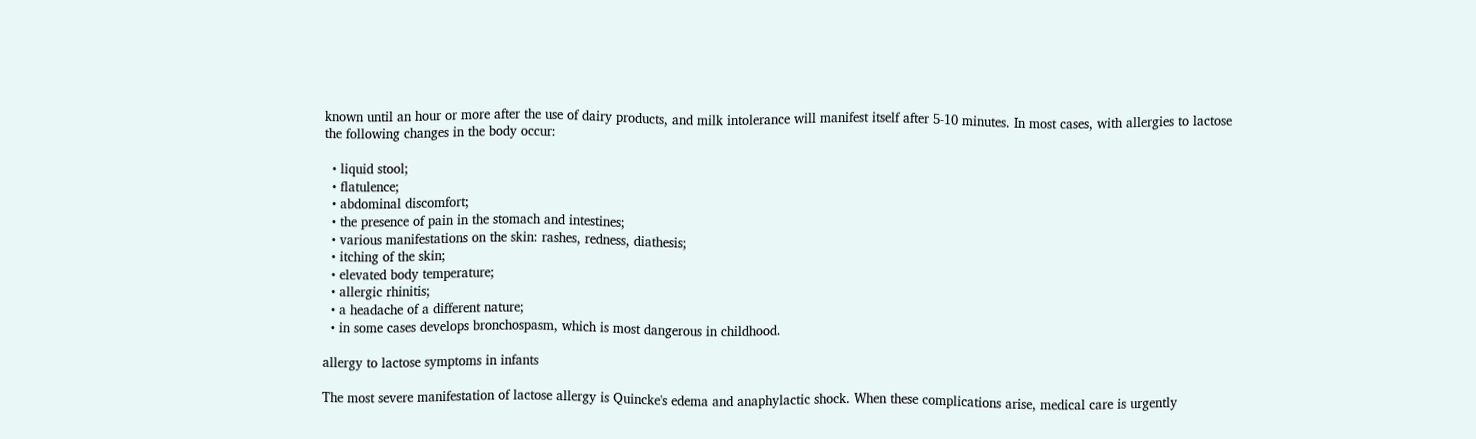known until an hour or more after the use of dairy products, and milk intolerance will manifest itself after 5-10 minutes. In most cases, with allergies to lactose the following changes in the body occur:

  • liquid stool;
  • flatulence;
  • abdominal discomfort;
  • the presence of pain in the stomach and intestines;
  • various manifestations on the skin: rashes, redness, diathesis;
  • itching of the skin;
  • elevated body temperature;
  • allergic rhinitis;
  • a headache of a different nature;
  • in some cases develops bronchospasm, which is most dangerous in childhood.

allergy to lactose symptoms in infants

The most severe manifestation of lactose allergy is Quincke's edema and anaphylactic shock. When these complications arise, medical care is urgently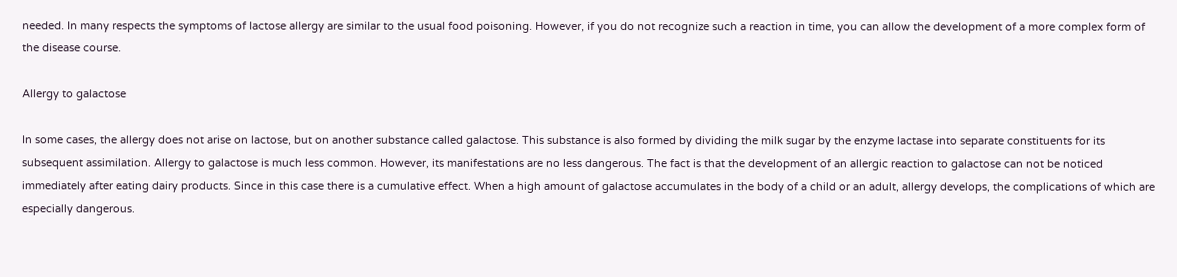needed. In many respects the symptoms of lactose allergy are similar to the usual food poisoning. However, if you do not recognize such a reaction in time, you can allow the development of a more complex form of the disease course.

Allergy to galactose

In some cases, the allergy does not arise on lactose, but on another substance called galactose. This substance is also formed by dividing the milk sugar by the enzyme lactase into separate constituents for its subsequent assimilation. Allergy to galactose is much less common. However, its manifestations are no less dangerous. The fact is that the development of an allergic reaction to galactose can not be noticed immediately after eating dairy products. Since in this case there is a cumulative effect. When a high amount of galactose accumulates in the body of a child or an adult, allergy develops, the complications of which are especially dangerous.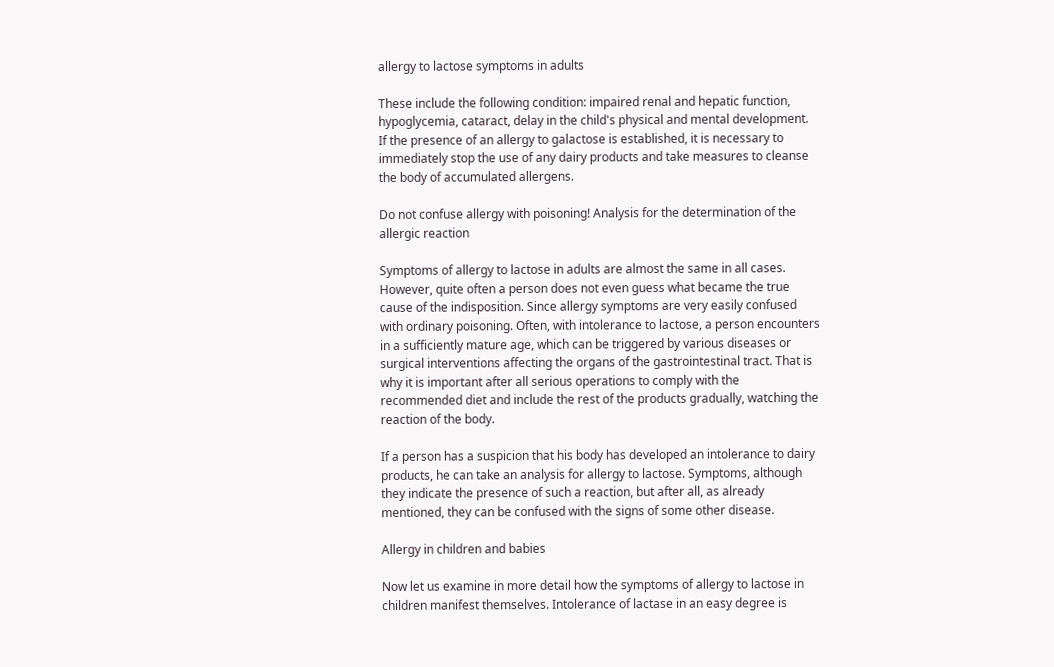allergy to lactose symptoms in adults

These include the following condition: impaired renal and hepatic function, hypoglycemia, cataract, delay in the child's physical and mental development. If the presence of an allergy to galactose is established, it is necessary to immediately stop the use of any dairy products and take measures to cleanse the body of accumulated allergens.

Do not confuse allergy with poisoning! Analysis for the determination of the allergic reaction

Symptoms of allergy to lactose in adults are almost the same in all cases. However, quite often a person does not even guess what became the true cause of the indisposition. Since allergy symptoms are very easily confused with ordinary poisoning. Often, with intolerance to lactose, a person encounters in a sufficiently mature age, which can be triggered by various diseases or surgical interventions affecting the organs of the gastrointestinal tract. That is why it is important after all serious operations to comply with the recommended diet and include the rest of the products gradually, watching the reaction of the body.

If a person has a suspicion that his body has developed an intolerance to dairy products, he can take an analysis for allergy to lactose. Symptoms, although they indicate the presence of such a reaction, but after all, as already mentioned, they can be confused with the signs of some other disease.

Allergy in children and babies

Now let us examine in more detail how the symptoms of allergy to lactose in children manifest themselves. Intolerance of lactase in an easy degree is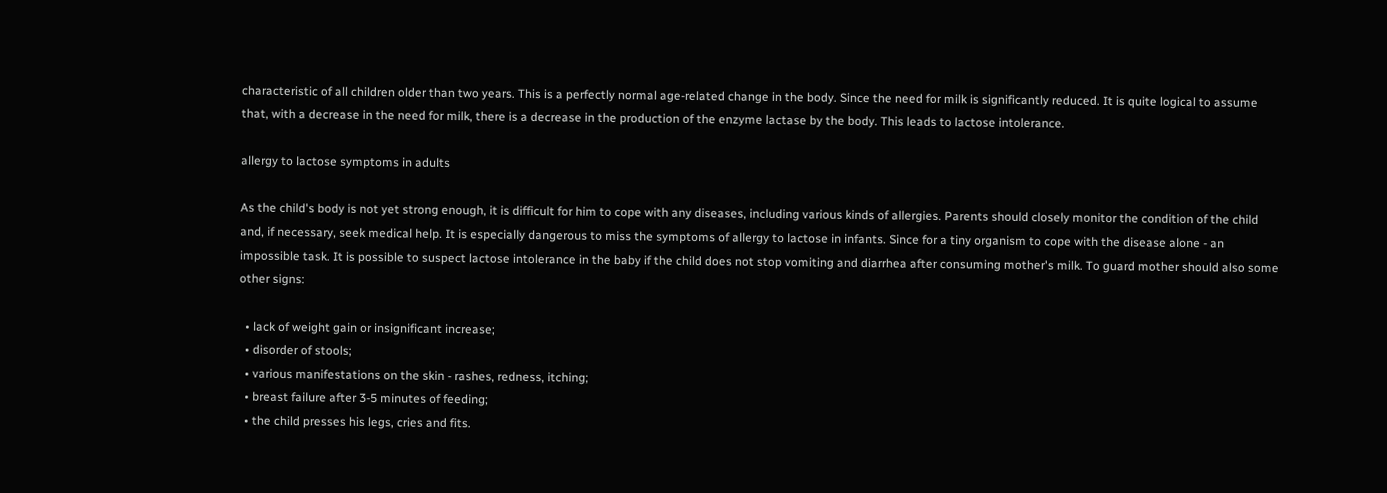characteristic of all children older than two years. This is a perfectly normal age-related change in the body. Since the need for milk is significantly reduced. It is quite logical to assume that, with a decrease in the need for milk, there is a decrease in the production of the enzyme lactase by the body. This leads to lactose intolerance.

allergy to lactose symptoms in adults

As the child's body is not yet strong enough, it is difficult for him to cope with any diseases, including various kinds of allergies. Parents should closely monitor the condition of the child and, if necessary, seek medical help. It is especially dangerous to miss the symptoms of allergy to lactose in infants. Since for a tiny organism to cope with the disease alone - an impossible task. It is possible to suspect lactose intolerance in the baby if the child does not stop vomiting and diarrhea after consuming mother's milk. To guard mother should also some other signs:

  • lack of weight gain or insignificant increase;
  • disorder of stools;
  • various manifestations on the skin - rashes, redness, itching;
  • breast failure after 3-5 minutes of feeding;
  • the child presses his legs, cries and fits.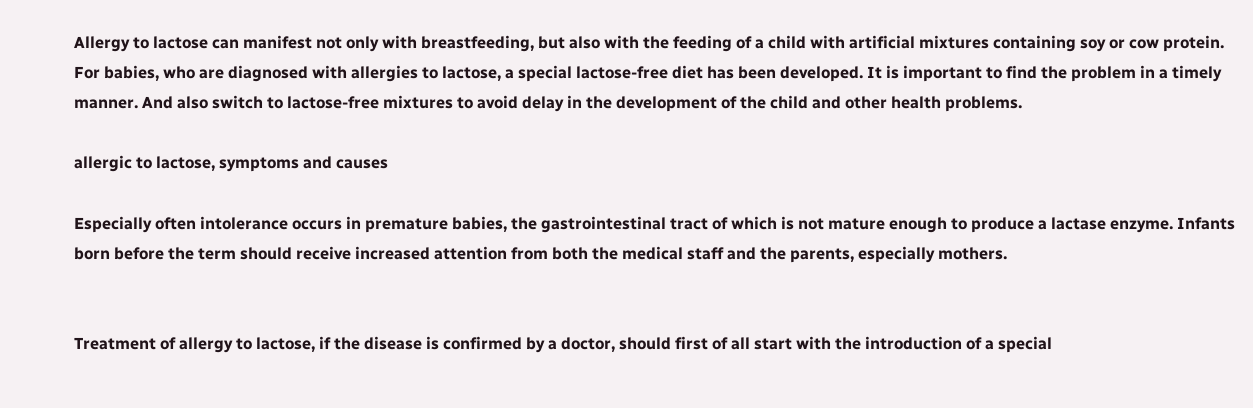Allergy to lactose can manifest not only with breastfeeding, but also with the feeding of a child with artificial mixtures containing soy or cow protein. For babies, who are diagnosed with allergies to lactose, a special lactose-free diet has been developed. It is important to find the problem in a timely manner. And also switch to lactose-free mixtures to avoid delay in the development of the child and other health problems.

allergic to lactose, symptoms and causes

Especially often intolerance occurs in premature babies, the gastrointestinal tract of which is not mature enough to produce a lactase enzyme. Infants born before the term should receive increased attention from both the medical staff and the parents, especially mothers.


Treatment of allergy to lactose, if the disease is confirmed by a doctor, should first of all start with the introduction of a special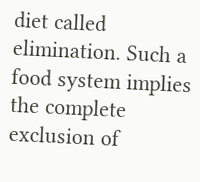diet called elimination. Such a food system implies the complete exclusion of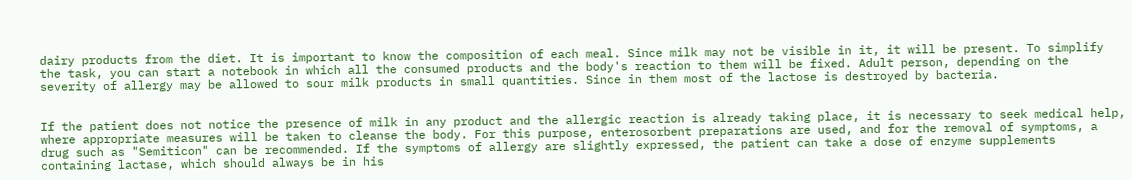dairy products from the diet. It is important to know the composition of each meal. Since milk may not be visible in it, it will be present. To simplify the task, you can start a notebook in which all the consumed products and the body's reaction to them will be fixed. Adult person, depending on the severity of allergy may be allowed to sour milk products in small quantities. Since in them most of the lactose is destroyed by bacteria.


If the patient does not notice the presence of milk in any product and the allergic reaction is already taking place, it is necessary to seek medical help, where appropriate measures will be taken to cleanse the body. For this purpose, enterosorbent preparations are used, and for the removal of symptoms, a drug such as "Semiticon" can be recommended. If the symptoms of allergy are slightly expressed, the patient can take a dose of enzyme supplements containing lactase, which should always be in his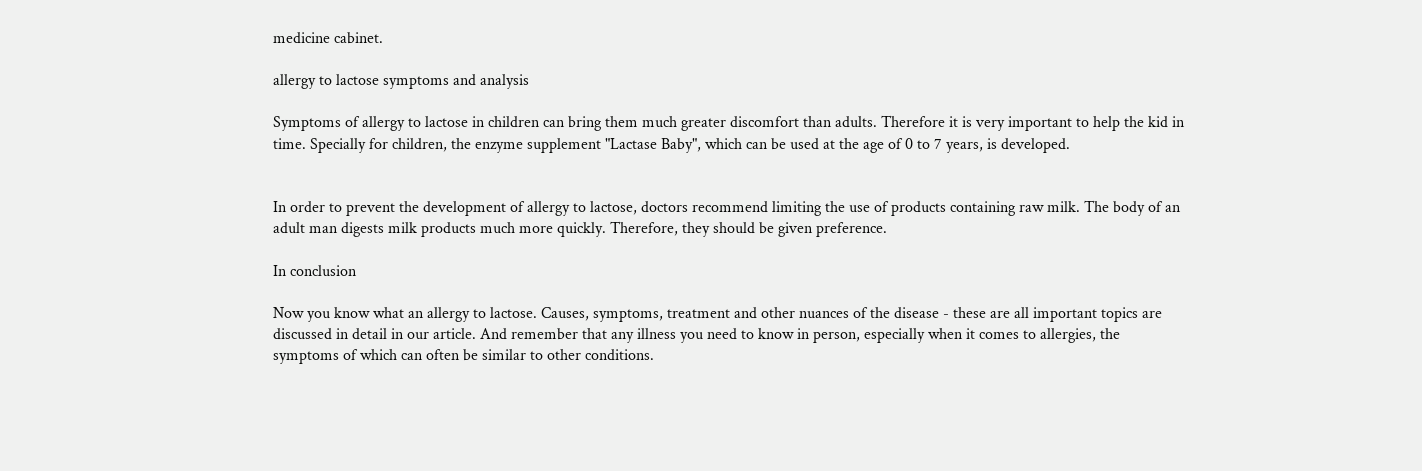medicine cabinet.

allergy to lactose symptoms and analysis

Symptoms of allergy to lactose in children can bring them much greater discomfort than adults. Therefore it is very important to help the kid in time. Specially for children, the enzyme supplement "Lactase Baby", which can be used at the age of 0 to 7 years, is developed.


In order to prevent the development of allergy to lactose, doctors recommend limiting the use of products containing raw milk. The body of an adult man digests milk products much more quickly. Therefore, they should be given preference.

In conclusion

Now you know what an allergy to lactose. Causes, symptoms, treatment and other nuances of the disease - these are all important topics are discussed in detail in our article. And remember that any illness you need to know in person, especially when it comes to allergies, the symptoms of which can often be similar to other conditions.